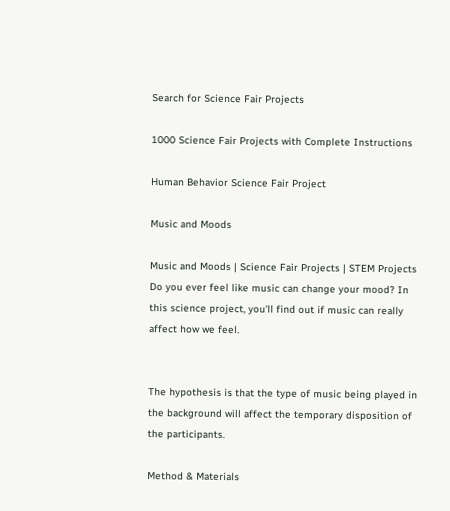Search for Science Fair Projects

1000 Science Fair Projects with Complete Instructions

Human Behavior Science Fair Project

Music and Moods

Music and Moods | Science Fair Projects | STEM Projects
Do you ever feel like music can change your mood? In this science project, you'll find out if music can really affect how we feel.


The hypothesis is that the type of music being played in the background will affect the temporary disposition of the participants.

Method & Materials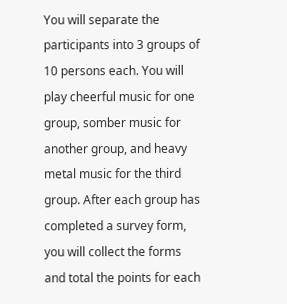You will separate the participants into 3 groups of 10 persons each. You will play cheerful music for one group, somber music for another group, and heavy metal music for the third group. After each group has completed a survey form, you will collect the forms and total the points for each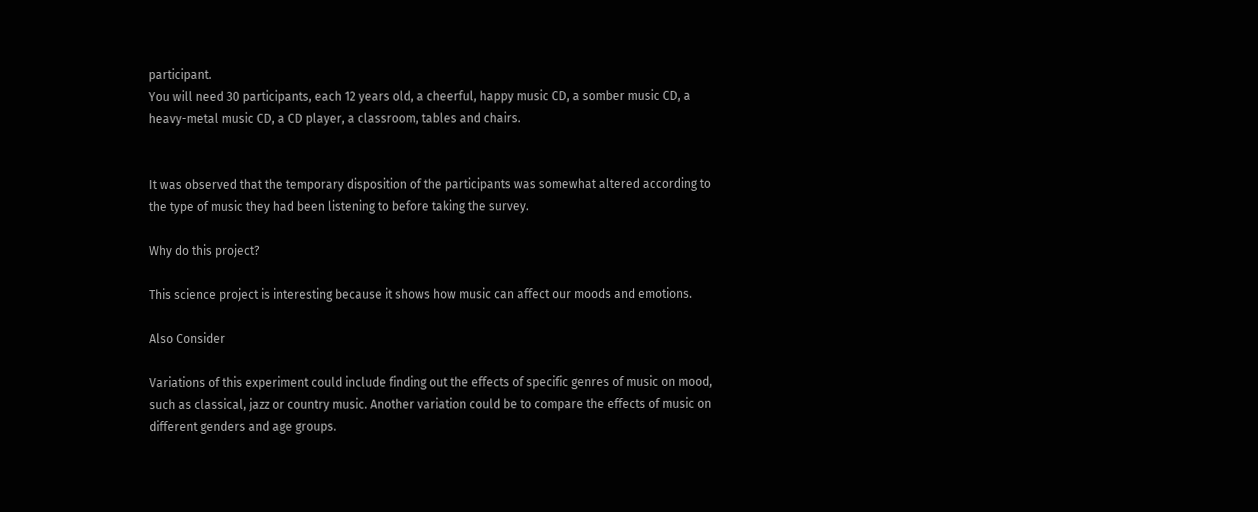participant.
You will need 30 participants, each 12 years old, a cheerful, happy music CD, a somber music CD, a heavy-metal music CD, a CD player, a classroom, tables and chairs.


It was observed that the temporary disposition of the participants was somewhat altered according to the type of music they had been listening to before taking the survey.

Why do this project?

This science project is interesting because it shows how music can affect our moods and emotions.

Also Consider

Variations of this experiment could include finding out the effects of specific genres of music on mood, such as classical, jazz or country music. Another variation could be to compare the effects of music on different genders and age groups.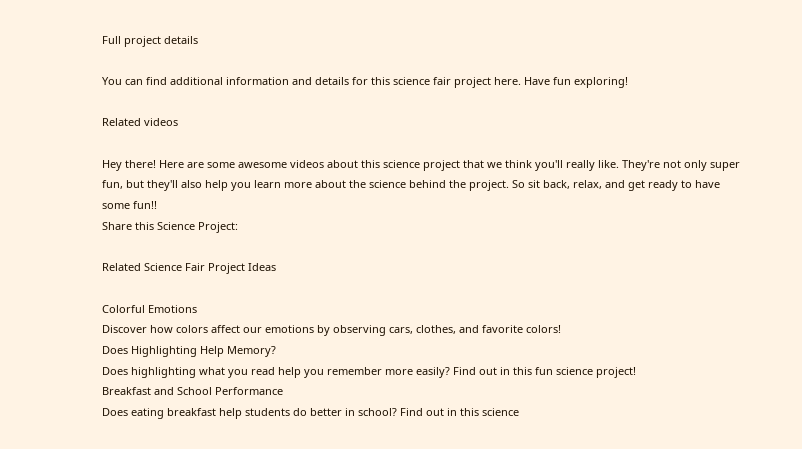Full project details

You can find additional information and details for this science fair project here. Have fun exploring!

Related videos

Hey there! Here are some awesome videos about this science project that we think you'll really like. They're not only super fun, but they'll also help you learn more about the science behind the project. So sit back, relax, and get ready to have some fun!!
Share this Science Project:

Related Science Fair Project Ideas

Colorful Emotions
Discover how colors affect our emotions by observing cars, clothes, and favorite colors!
Does Highlighting Help Memory?
Does highlighting what you read help you remember more easily? Find out in this fun science project!
Breakfast and School Performance
Does eating breakfast help students do better in school? Find out in this science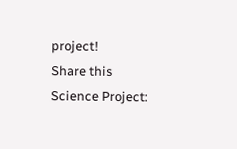project!
Share this Science Project: